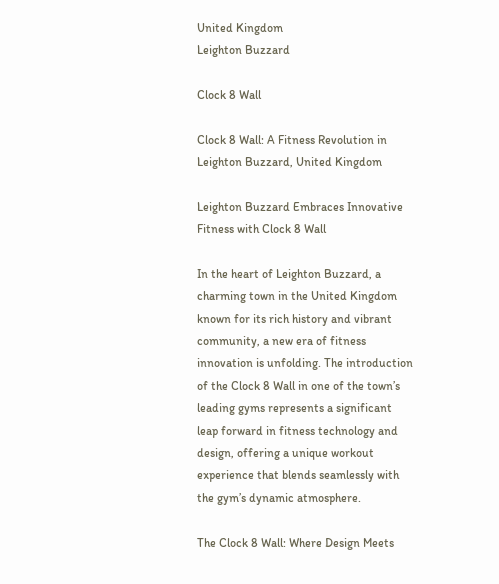United Kingdom
Leighton Buzzard

Clock 8 Wall

Clock 8 Wall: A Fitness Revolution in Leighton Buzzard, United Kingdom

Leighton Buzzard Embraces Innovative Fitness with Clock 8 Wall

In the heart of Leighton Buzzard, a charming town in the United Kingdom known for its rich history and vibrant community, a new era of fitness innovation is unfolding. The introduction of the Clock 8 Wall in one of the town’s leading gyms represents a significant leap forward in fitness technology and design, offering a unique workout experience that blends seamlessly with the gym’s dynamic atmosphere.

The Clock 8 Wall: Where Design Meets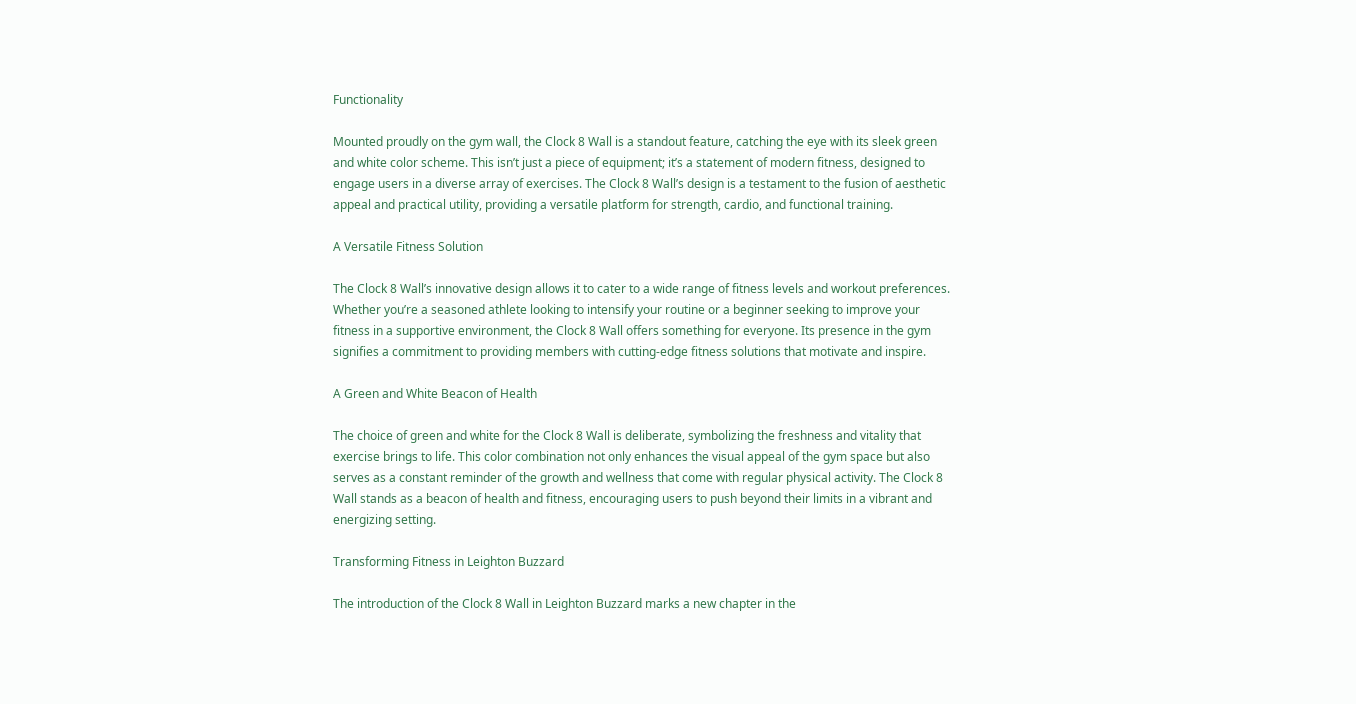Functionality

Mounted proudly on the gym wall, the Clock 8 Wall is a standout feature, catching the eye with its sleek green and white color scheme. This isn’t just a piece of equipment; it’s a statement of modern fitness, designed to engage users in a diverse array of exercises. The Clock 8 Wall’s design is a testament to the fusion of aesthetic appeal and practical utility, providing a versatile platform for strength, cardio, and functional training.

A Versatile Fitness Solution

The Clock 8 Wall’s innovative design allows it to cater to a wide range of fitness levels and workout preferences. Whether you’re a seasoned athlete looking to intensify your routine or a beginner seeking to improve your fitness in a supportive environment, the Clock 8 Wall offers something for everyone. Its presence in the gym signifies a commitment to providing members with cutting-edge fitness solutions that motivate and inspire.

A Green and White Beacon of Health

The choice of green and white for the Clock 8 Wall is deliberate, symbolizing the freshness and vitality that exercise brings to life. This color combination not only enhances the visual appeal of the gym space but also serves as a constant reminder of the growth and wellness that come with regular physical activity. The Clock 8 Wall stands as a beacon of health and fitness, encouraging users to push beyond their limits in a vibrant and energizing setting.

Transforming Fitness in Leighton Buzzard

The introduction of the Clock 8 Wall in Leighton Buzzard marks a new chapter in the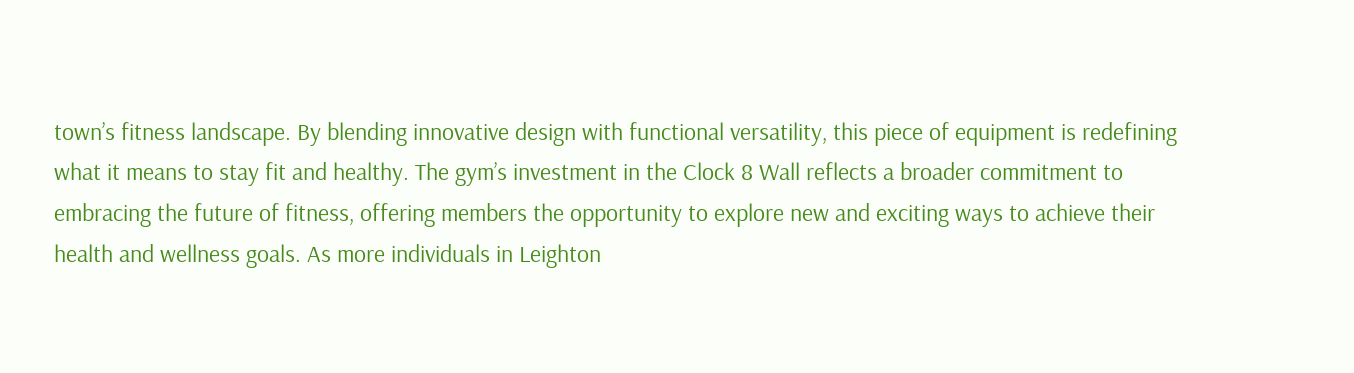town’s fitness landscape. By blending innovative design with functional versatility, this piece of equipment is redefining what it means to stay fit and healthy. The gym’s investment in the Clock 8 Wall reflects a broader commitment to embracing the future of fitness, offering members the opportunity to explore new and exciting ways to achieve their health and wellness goals. As more individuals in Leighton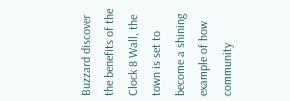Buzzard discover the benefits of the Clock 8 Wall, the town is set to become a shining example of how community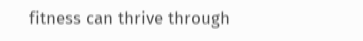fitness can thrive through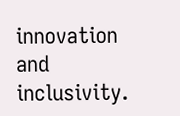innovation and inclusivity.